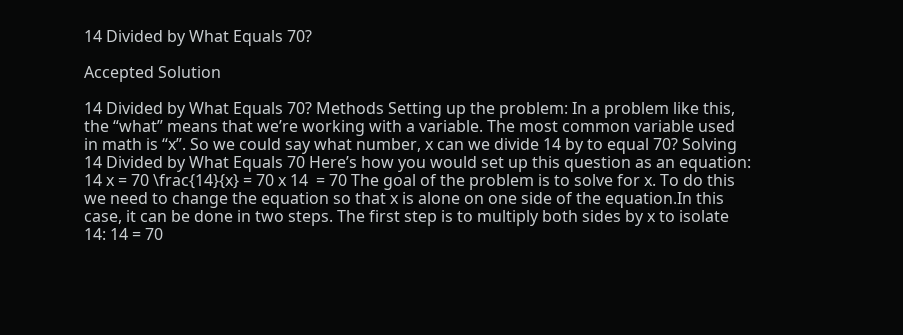14 Divided by What Equals 70?

Accepted Solution

14 Divided by What Equals 70? Methods Setting up the problem: In a problem like this, the “what” means that we’re working with a variable. The most common variable used in math is “x”. So we could say what number, x can we divide 14 by to equal 70? Solving 14 Divided by What Equals 70 Here’s how you would set up this question as an equation: 14 x = 70 \frac{14}{x} = 70 x 14  = 70 The goal of the problem is to solve for x. To do this we need to change the equation so that x is alone on one side of the equation.In this case, it can be done in two steps. The first step is to multiply both sides by x to isolate 14: 14 = 70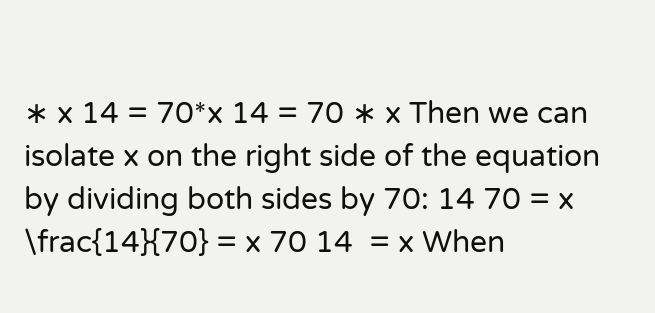∗ x 14 = 70*x 14 = 70 ∗ x Then we can isolate x on the right side of the equation by dividing both sides by 70: 14 70 = x \frac{14}{70} = x 70 14  = x When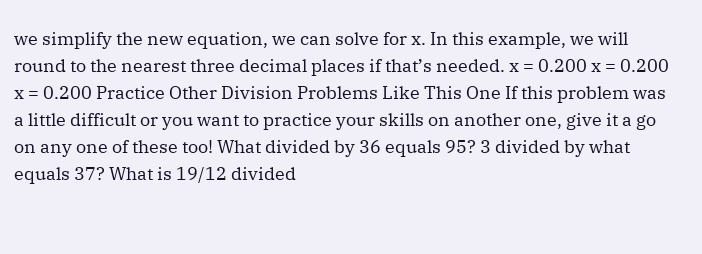we simplify the new equation, we can solve for x. In this example, we will round to the nearest three decimal places if that’s needed. x = 0.200 x = 0.200 x = 0.200 Practice Other Division Problems Like This One If this problem was a little difficult or you want to practice your skills on another one, give it a go on any one of these too! What divided by 36 equals 95? 3 divided by what equals 37? What is 19/12 divided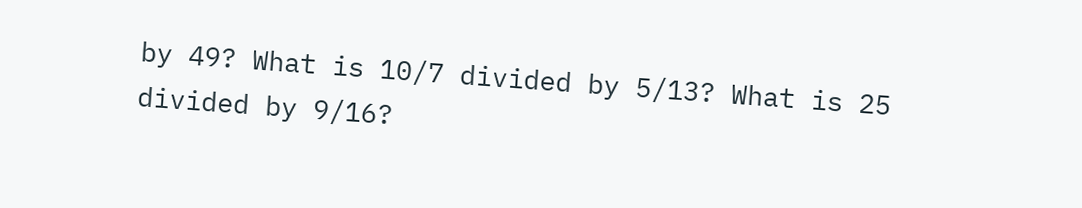by 49? What is 10/7 divided by 5/13? What is 25 divided by 9/16?